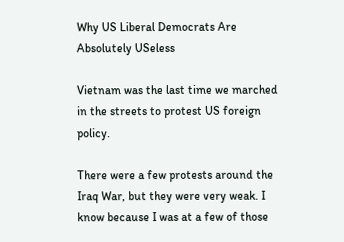Why US Liberal Democrats Are Absolutely USeless

Vietnam was the last time we marched in the streets to protest US foreign policy.

There were a few protests around the Iraq War, but they were very weak. I know because I was at a few of those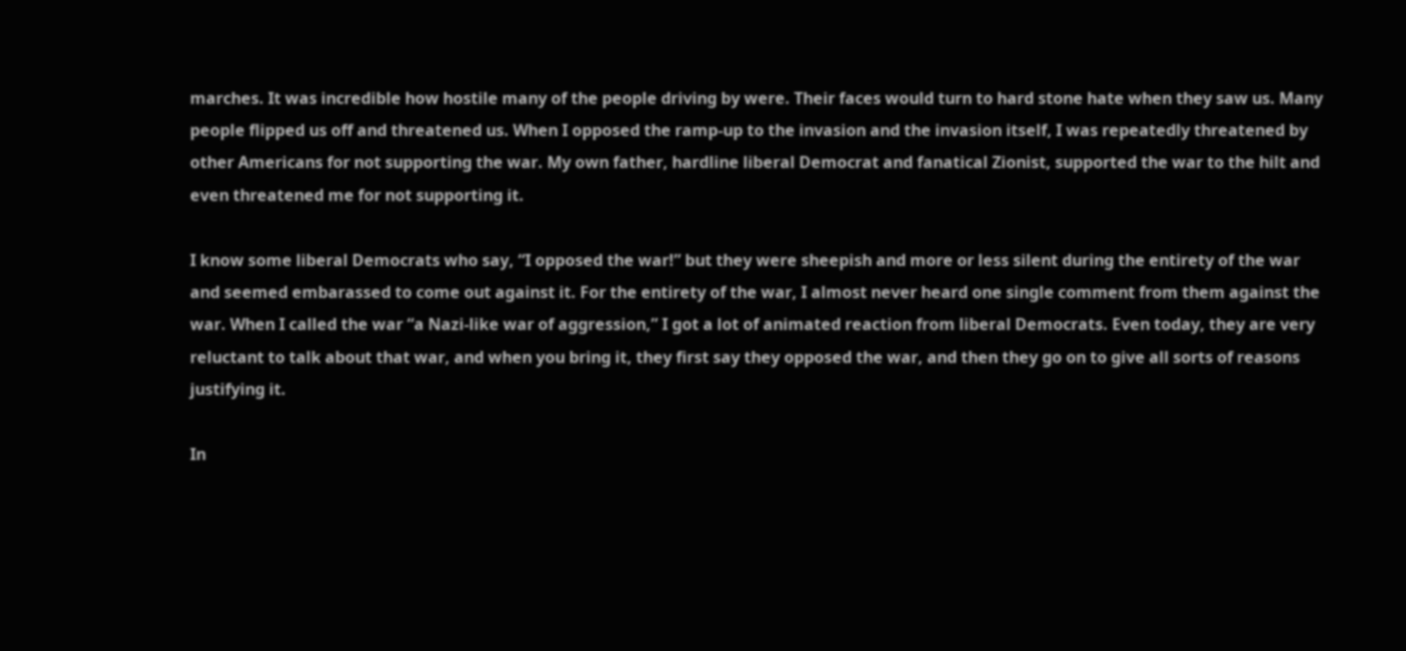marches. It was incredible how hostile many of the people driving by were. Their faces would turn to hard stone hate when they saw us. Many people flipped us off and threatened us. When I opposed the ramp-up to the invasion and the invasion itself, I was repeatedly threatened by other Americans for not supporting the war. My own father, hardline liberal Democrat and fanatical Zionist, supported the war to the hilt and even threatened me for not supporting it.

I know some liberal Democrats who say, “I opposed the war!” but they were sheepish and more or less silent during the entirety of the war and seemed embarassed to come out against it. For the entirety of the war, I almost never heard one single comment from them against the war. When I called the war “a Nazi-like war of aggression,” I got a lot of animated reaction from liberal Democrats. Even today, they are very reluctant to talk about that war, and when you bring it, they first say they opposed the war, and then they go on to give all sorts of reasons justifying it.

In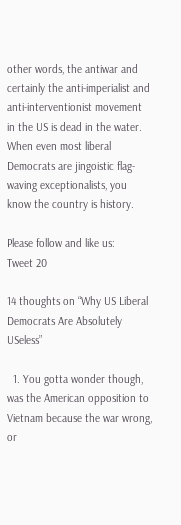other words, the antiwar and certainly the anti-imperialist and anti-interventionist movement in the US is dead in the water. When even most liberal Democrats are jingoistic flag-waving exceptionalists, you know the country is history.

Please follow and like us:
Tweet 20

14 thoughts on “Why US Liberal Democrats Are Absolutely USeless”

  1. You gotta wonder though, was the American opposition to Vietnam because the war wrong, or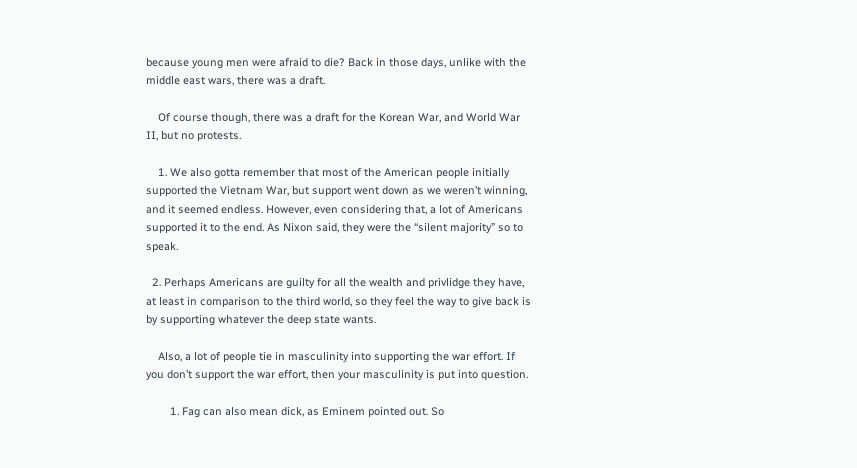because young men were afraid to die? Back in those days, unlike with the middle east wars, there was a draft.

    Of course though, there was a draft for the Korean War, and World War II, but no protests.

    1. We also gotta remember that most of the American people initially supported the Vietnam War, but support went down as we weren’t winning, and it seemed endless. However, even considering that, a lot of Americans supported it to the end. As Nixon said, they were the “silent majority” so to speak.

  2. Perhaps Americans are guilty for all the wealth and privlidge they have, at least in comparison to the third world, so they feel the way to give back is by supporting whatever the deep state wants.

    Also, a lot of people tie in masculinity into supporting the war effort. If you don’t support the war effort, then your masculinity is put into question.

        1. Fag can also mean dick, as Eminem pointed out. So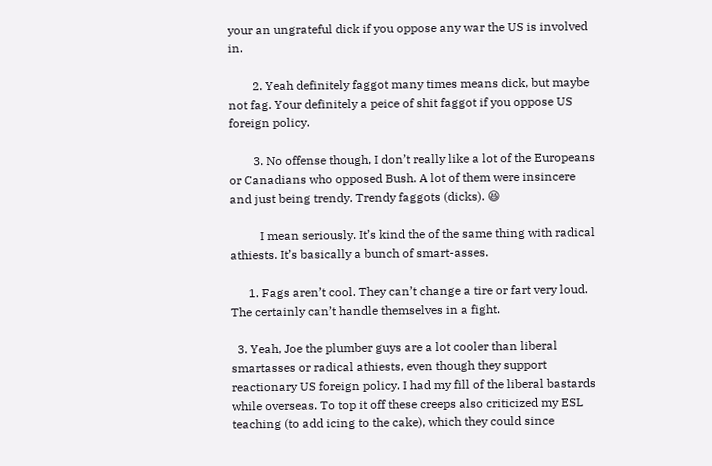your an ungrateful dick if you oppose any war the US is involved in.

        2. Yeah definitely faggot many times means dick, but maybe not fag. Your definitely a peice of shit faggot if you oppose US foreign policy.

        3. No offense though, I don’t really like a lot of the Europeans or Canadians who opposed Bush. A lot of them were insincere and just being trendy. Trendy faggots (dicks). 😆

          I mean seriously. It’s kind the of the same thing with radical athiests. It’s basically a bunch of smart-asses.

      1. Fags aren’t cool. They can’t change a tire or fart very loud.  The certainly can’t handle themselves in a fight.

  3. Yeah, Joe the plumber guys are a lot cooler than liberal smartasses or radical athiests, even though they support reactionary US foreign policy. I had my fill of the liberal bastards while overseas. To top it off these creeps also criticized my ESL teaching (to add icing to the cake), which they could since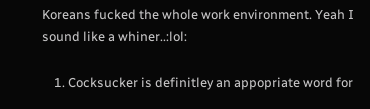Koreans fucked the whole work environment. Yeah I sound like a whiner..:lol:

    1. Cocksucker is definitley an appopriate word for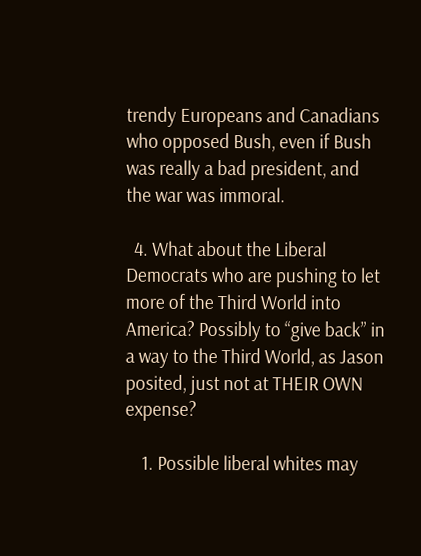trendy Europeans and Canadians who opposed Bush, even if Bush was really a bad president, and the war was immoral.

  4. What about the Liberal Democrats who are pushing to let more of the Third World into America? Possibly to “give back” in a way to the Third World, as Jason posited, just not at THEIR OWN expense?

    1. Possible liberal whites may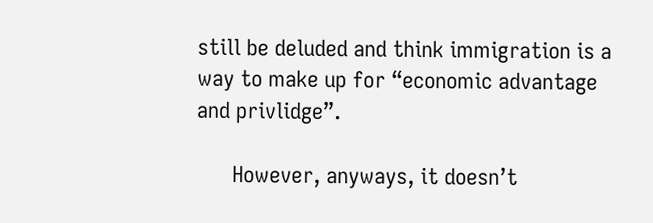still be deluded and think immigration is a way to make up for “economic advantage and privlidge”.

      However, anyways, it doesn’t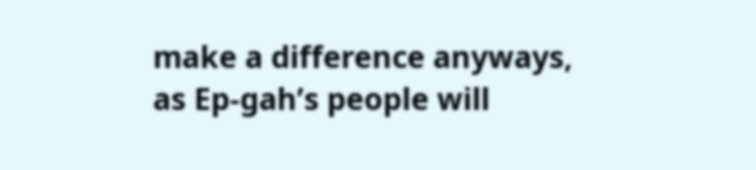make a difference anyways, as Ep-gah’s people will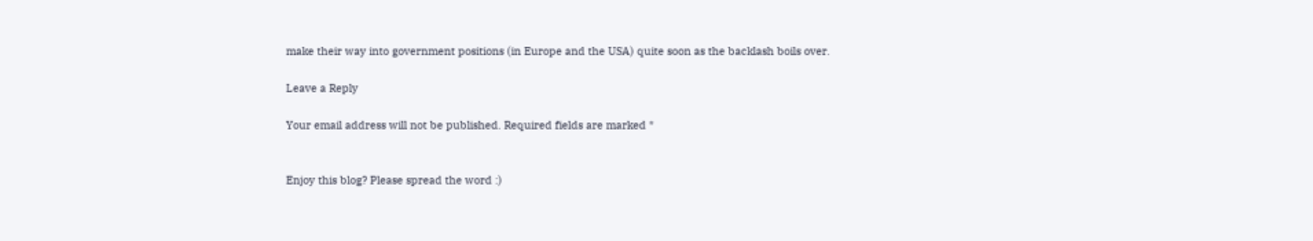make their way into government positions (in Europe and the USA) quite soon as the backlash boils over.

Leave a Reply

Your email address will not be published. Required fields are marked *


Enjoy this blog? Please spread the word :)